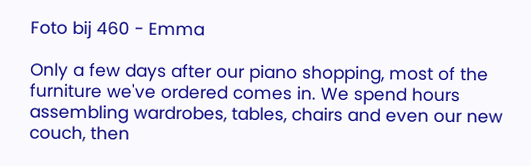Foto bij 460 - Emma

Only a few days after our piano shopping, most of the furniture we've ordered comes in. We spend hours assembling wardrobes, tables, chairs and even our new couch, then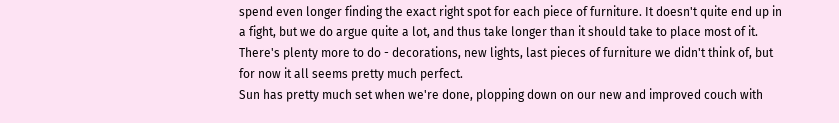spend even longer finding the exact right spot for each piece of furniture. It doesn't quite end up in a fight, but we do argue quite a lot, and thus take longer than it should take to place most of it.
There's plenty more to do - decorations, new lights, last pieces of furniture we didn't think of, but for now it all seems pretty much perfect.
Sun has pretty much set when we're done, plopping down on our new and improved couch with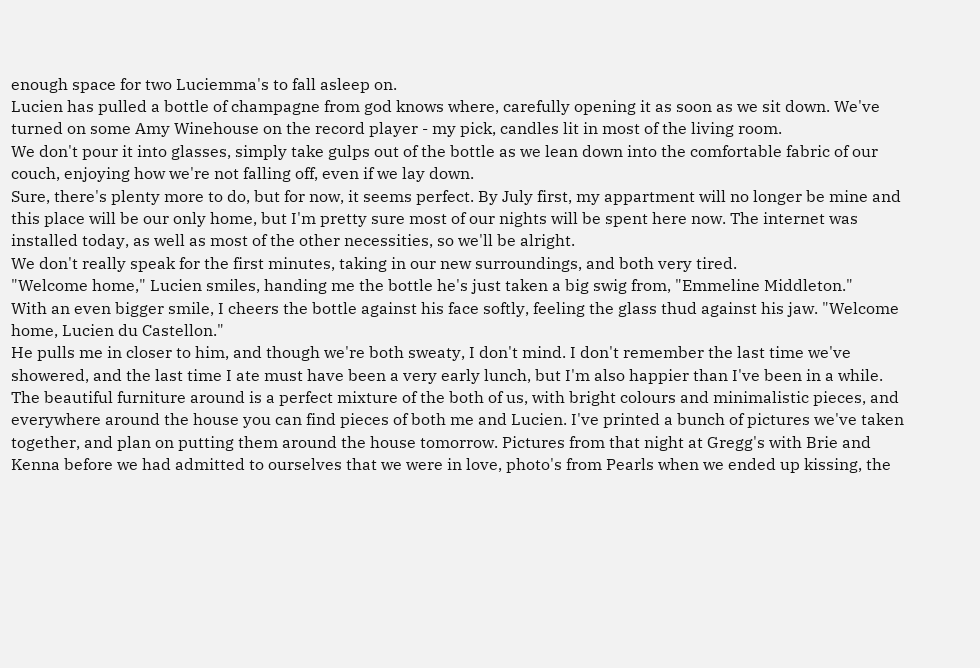enough space for two Luciemma's to fall asleep on.
Lucien has pulled a bottle of champagne from god knows where, carefully opening it as soon as we sit down. We've turned on some Amy Winehouse on the record player - my pick, candles lit in most of the living room.
We don't pour it into glasses, simply take gulps out of the bottle as we lean down into the comfortable fabric of our couch, enjoying how we're not falling off, even if we lay down.
Sure, there's plenty more to do, but for now, it seems perfect. By July first, my appartment will no longer be mine and this place will be our only home, but I'm pretty sure most of our nights will be spent here now. The internet was installed today, as well as most of the other necessities, so we'll be alright.
We don't really speak for the first minutes, taking in our new surroundings, and both very tired.
"Welcome home," Lucien smiles, handing me the bottle he's just taken a big swig from, "Emmeline Middleton."
With an even bigger smile, I cheers the bottle against his face softly, feeling the glass thud against his jaw. "Welcome home, Lucien du Castellon."
He pulls me in closer to him, and though we're both sweaty, I don't mind. I don't remember the last time we've showered, and the last time I ate must have been a very early lunch, but I'm also happier than I've been in a while.
The beautiful furniture around is a perfect mixture of the both of us, with bright colours and minimalistic pieces, and everywhere around the house you can find pieces of both me and Lucien. I've printed a bunch of pictures we've taken together, and plan on putting them around the house tomorrow. Pictures from that night at Gregg's with Brie and Kenna before we had admitted to ourselves that we were in love, photo's from Pearls when we ended up kissing, the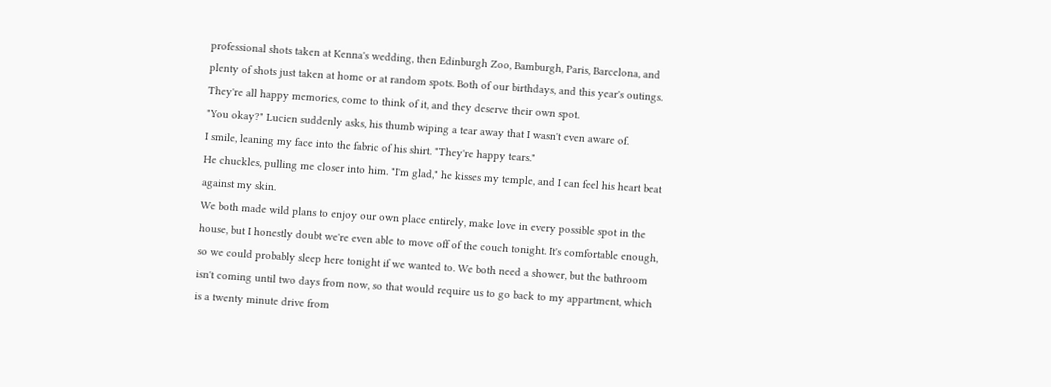professional shots taken at Kenna's wedding, then Edinburgh Zoo, Bamburgh, Paris, Barcelona, and plenty of shots just taken at home or at random spots. Both of our birthdays, and this year's outings.
They're all happy memories, come to think of it, and they deserve their own spot.
"You okay?" Lucien suddenly asks, his thumb wiping a tear away that I wasn't even aware of.
I smile, leaning my face into the fabric of his shirt. "They're happy tears."
He chuckles, pulling me closer into him. "I'm glad," he kisses my temple, and I can feel his heart beat against my skin.
We both made wild plans to enjoy our own place entirely, make love in every possible spot in the house, but I honestly doubt we're even able to move off of the couch tonight. It's comfortable enough, so we could probably sleep here tonight if we wanted to. We both need a shower, but the bathroom isn't coming until two days from now, so that would require us to go back to my appartment, which is a twenty minute drive from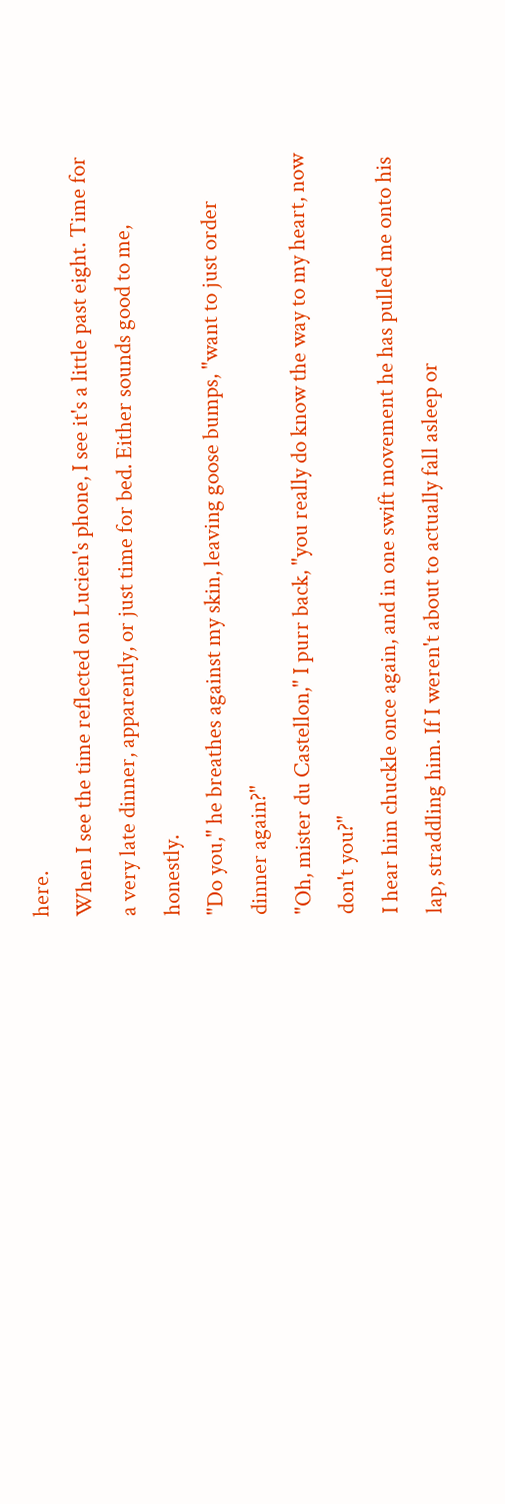here.
When I see the time reflected on Lucien's phone, I see it's a little past eight. Time for a very late dinner, apparently, or just time for bed. Either sounds good to me, honestly.
"Do you," he breathes against my skin, leaving goose bumps, "want to just order dinner again?"
"Oh, mister du Castellon," I purr back, "you really do know the way to my heart, now don't you?"
I hear him chuckle once again, and in one swift movement he has pulled me onto his lap, straddling him. If I weren't about to actually fall asleep or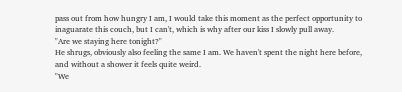pass out from how hungry I am, I would take this moment as the perfect opportunity to inaguarate this couch, but I can't, which is why after our kiss I slowly pull away.
"Are we staying here tonight?"
He shrugs, obviously also feeling the same I am. We haven't spent the night here before, and without a shower it feels quite weird.
"We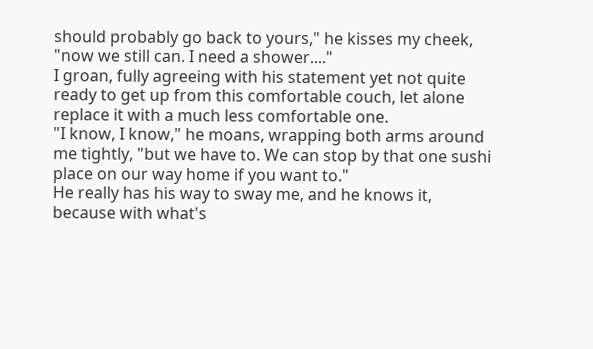should probably go back to yours," he kisses my cheek, "now we still can. I need a shower...."
I groan, fully agreeing with his statement yet not quite ready to get up from this comfortable couch, let alone replace it with a much less comfortable one.
"I know, I know," he moans, wrapping both arms around me tightly, "but we have to. We can stop by that one sushi place on our way home if you want to."
He really has his way to sway me, and he knows it, because with what's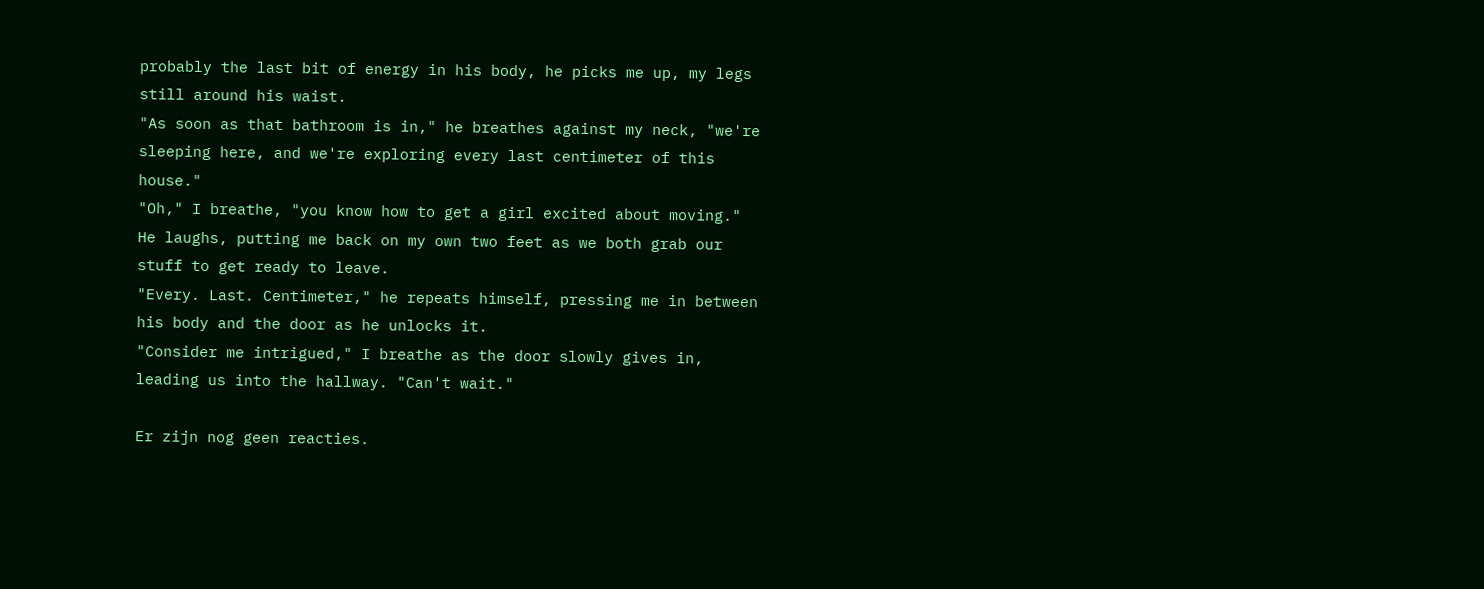probably the last bit of energy in his body, he picks me up, my legs still around his waist.
"As soon as that bathroom is in," he breathes against my neck, "we're sleeping here, and we're exploring every last centimeter of this house."
"Oh," I breathe, "you know how to get a girl excited about moving."
He laughs, putting me back on my own two feet as we both grab our stuff to get ready to leave.
"Every. Last. Centimeter," he repeats himself, pressing me in between his body and the door as he unlocks it.
"Consider me intrigued," I breathe as the door slowly gives in, leading us into the hallway. "Can't wait."

Er zijn nog geen reacties.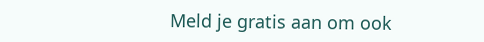Meld je gratis aan om ook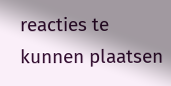reacties te kunnen plaatsen